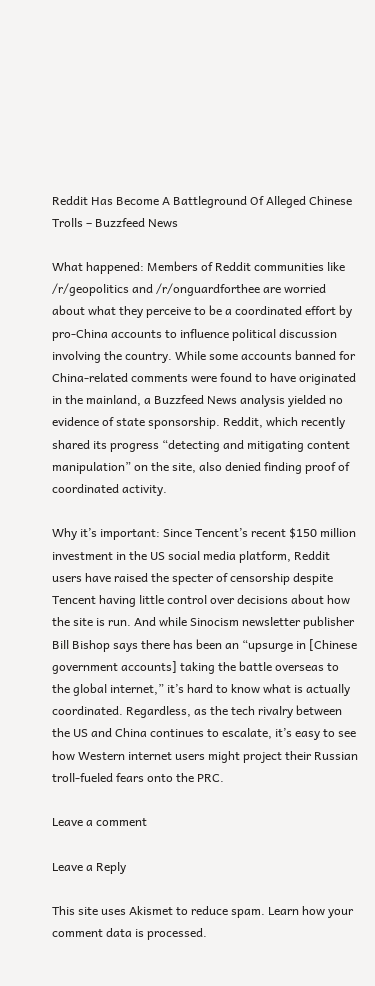Reddit Has Become A Battleground Of Alleged Chinese Trolls – Buzzfeed News

What happened: Members of Reddit communities like /r/geopolitics and /r/onguardforthee are worried about what they perceive to be a coordinated effort by pro-China accounts to influence political discussion involving the country. While some accounts banned for China-related comments were found to have originated in the mainland, a Buzzfeed News analysis yielded no evidence of state sponsorship. Reddit, which recently shared its progress “detecting and mitigating content manipulation” on the site, also denied finding proof of coordinated activity.

Why it’s important: Since Tencent’s recent $150 million investment in the US social media platform, Reddit users have raised the specter of censorship despite Tencent having little control over decisions about how the site is run. And while Sinocism newsletter publisher Bill Bishop says there has been an “upsurge in [Chinese government accounts] taking the battle overseas to the global internet,” it’s hard to know what is actually coordinated. Regardless, as the tech rivalry between the US and China continues to escalate, it’s easy to see how Western internet users might project their Russian troll-fueled fears onto the PRC.

Leave a comment

Leave a Reply

This site uses Akismet to reduce spam. Learn how your comment data is processed.